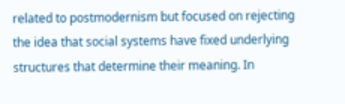related to postmodernism but focused on rejecting the idea that social systems have fixed underlying structures that determine their meaning. In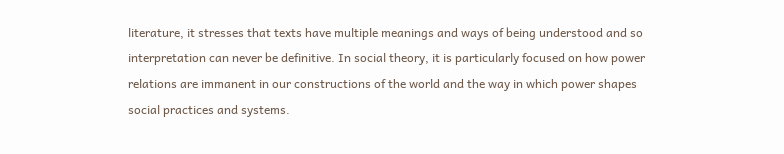literature, it stresses that texts have multiple meanings and ways of being understood and so interpretation can never be definitive. In social theory, it is particularly focused on how power relations are immanent in our constructions of the world and the way in which power shapes social practices and systems.